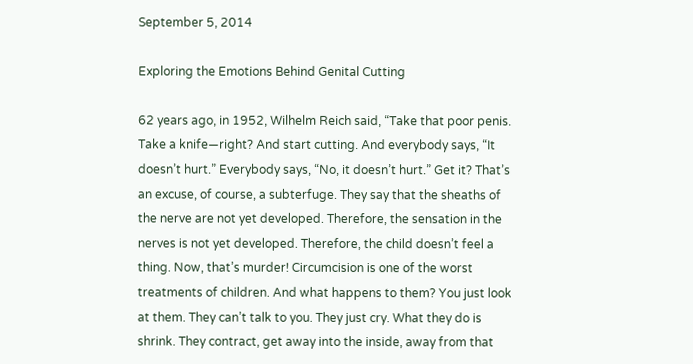September 5, 2014

Exploring the Emotions Behind Genital Cutting

62 years ago, in 1952, Wilhelm Reich said, “Take that poor penis. Take a knife—right? And start cutting. And everybody says, “It doesn’t hurt.” Everybody says, “No, it doesn’t hurt.” Get it? That’s an excuse, of course, a subterfuge. They say that the sheaths of the nerve are not yet developed. Therefore, the sensation in the nerves is not yet developed. Therefore, the child doesn’t feel a thing. Now, that’s murder! Circumcision is one of the worst treatments of children. And what happens to them? You just look at them. They can’t talk to you. They just cry. What they do is shrink. They contract, get away into the inside, away from that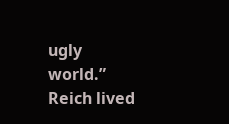ugly world.”
Reich lived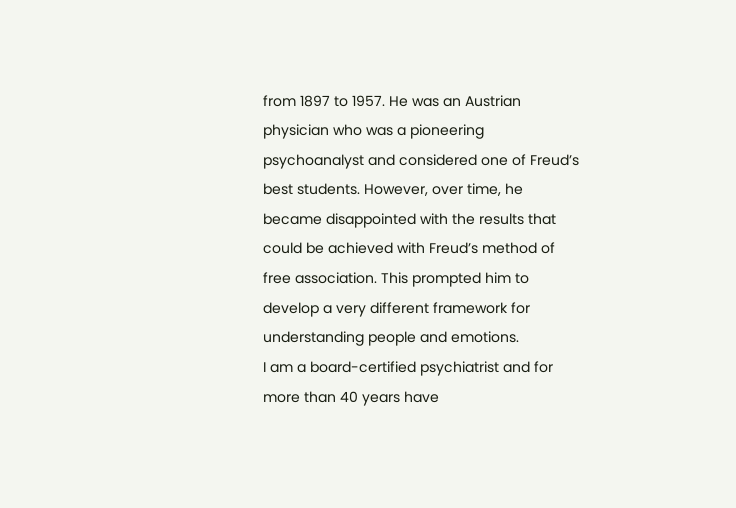from 1897 to 1957. He was an Austrian physician who was a pioneering psychoanalyst and considered one of Freud’s best students. However, over time, he became disappointed with the results that could be achieved with Freud’s method of free association. This prompted him to develop a very different framework for understanding people and emotions.
I am a board-certified psychiatrist and for more than 40 years have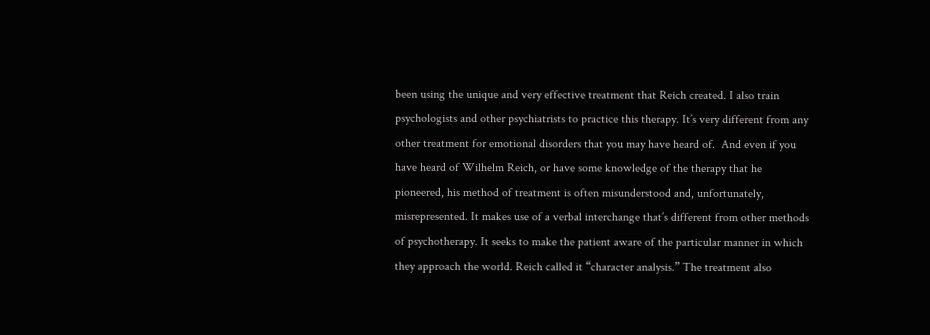been using the unique and very effective treatment that Reich created. I also train psychologists and other psychiatrists to practice this therapy. It’s very different from any other treatment for emotional disorders that you may have heard of.  And even if you have heard of Wilhelm Reich, or have some knowledge of the therapy that he pioneered, his method of treatment is often misunderstood and, unfortunately, misrepresented. It makes use of a verbal interchange that’s different from other methods of psychotherapy. It seeks to make the patient aware of the particular manner in which they approach the world. Reich called it “character analysis.” The treatment also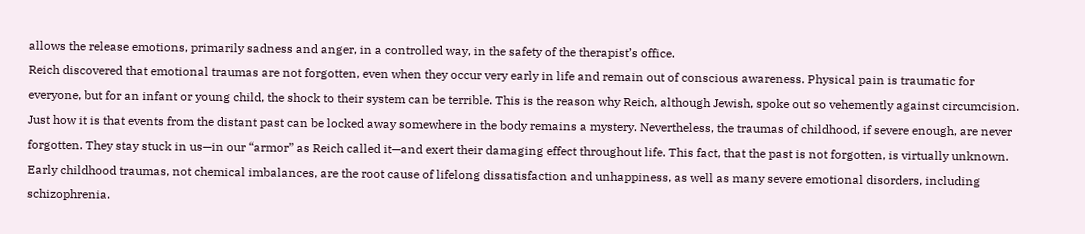allows the release emotions, primarily sadness and anger, in a controlled way, in the safety of the therapist’s office.
Reich discovered that emotional traumas are not forgotten, even when they occur very early in life and remain out of conscious awareness. Physical pain is traumatic for everyone, but for an infant or young child, the shock to their system can be terrible. This is the reason why Reich, although Jewish, spoke out so vehemently against circumcision.
Just how it is that events from the distant past can be locked away somewhere in the body remains a mystery. Nevertheless, the traumas of childhood, if severe enough, are never forgotten. They stay stuck in us—in our “armor” as Reich called it—and exert their damaging effect throughout life. This fact, that the past is not forgotten, is virtually unknown. Early childhood traumas, not chemical imbalances, are the root cause of lifelong dissatisfaction and unhappiness, as well as many severe emotional disorders, including schizophrenia.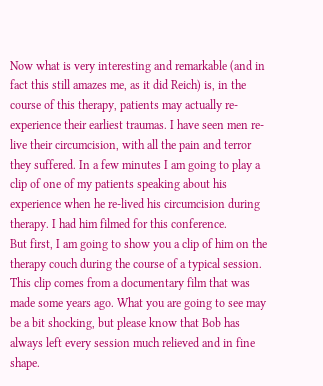Now what is very interesting and remarkable (and in fact this still amazes me, as it did Reich) is, in the course of this therapy, patients may actually re-experience their earliest traumas. I have seen men re-live their circumcision, with all the pain and terror they suffered. In a few minutes I am going to play a clip of one of my patients speaking about his experience when he re-lived his circumcision during therapy. I had him filmed for this conference.
But first, I am going to show you a clip of him on the therapy couch during the course of a typical session. This clip comes from a documentary film that was made some years ago. What you are going to see may be a bit shocking, but please know that Bob has always left every session much relieved and in fine shape.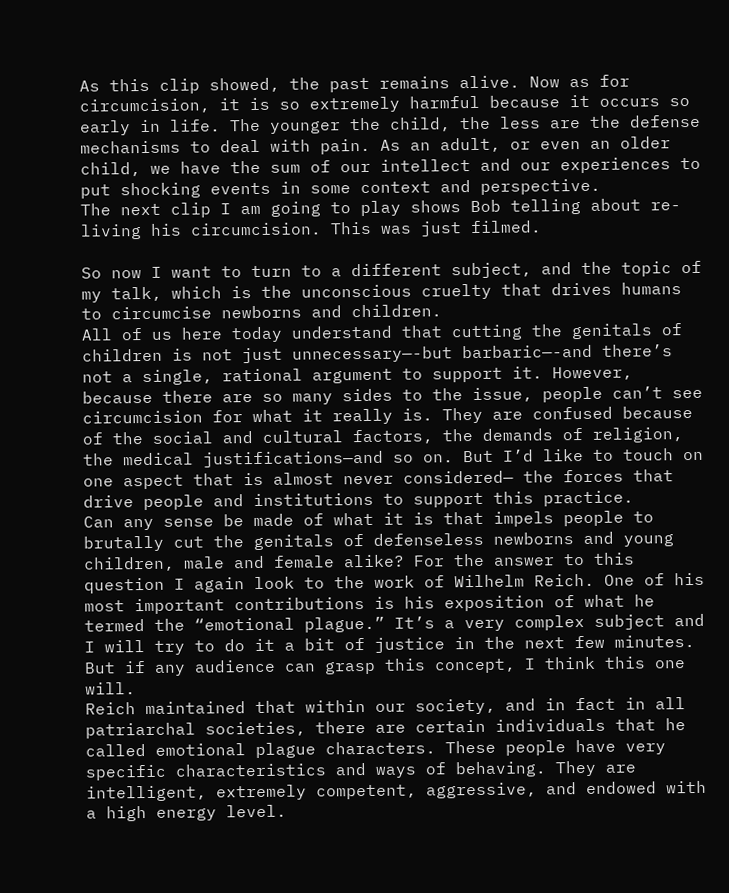As this clip showed, the past remains alive. Now as for circumcision, it is so extremely harmful because it occurs so early in life. The younger the child, the less are the defense mechanisms to deal with pain. As an adult, or even an older child, we have the sum of our intellect and our experiences to put shocking events in some context and perspective.
The next clip I am going to play shows Bob telling about re-living his circumcision. This was just filmed.

So now I want to turn to a different subject, and the topic of my talk, which is the unconscious cruelty that drives humans to circumcise newborns and children.
All of us here today understand that cutting the genitals of children is not just unnecessary—-but barbaric—-and there’s not a single, rational argument to support it. However, because there are so many sides to the issue, people can’t see circumcision for what it really is. They are confused because of the social and cultural factors, the demands of religion, the medical justifications—and so on. But I’d like to touch on one aspect that is almost never considered— the forces that drive people and institutions to support this practice.
Can any sense be made of what it is that impels people to brutally cut the genitals of defenseless newborns and young children, male and female alike? For the answer to this question I again look to the work of Wilhelm Reich. One of his most important contributions is his exposition of what he termed the “emotional plague.” It’s a very complex subject and I will try to do it a bit of justice in the next few minutes. But if any audience can grasp this concept, I think this one will.
Reich maintained that within our society, and in fact in all patriarchal societies, there are certain individuals that he called emotional plague characters. These people have very specific characteristics and ways of behaving. They are intelligent, extremely competent, aggressive, and endowed with a high energy level.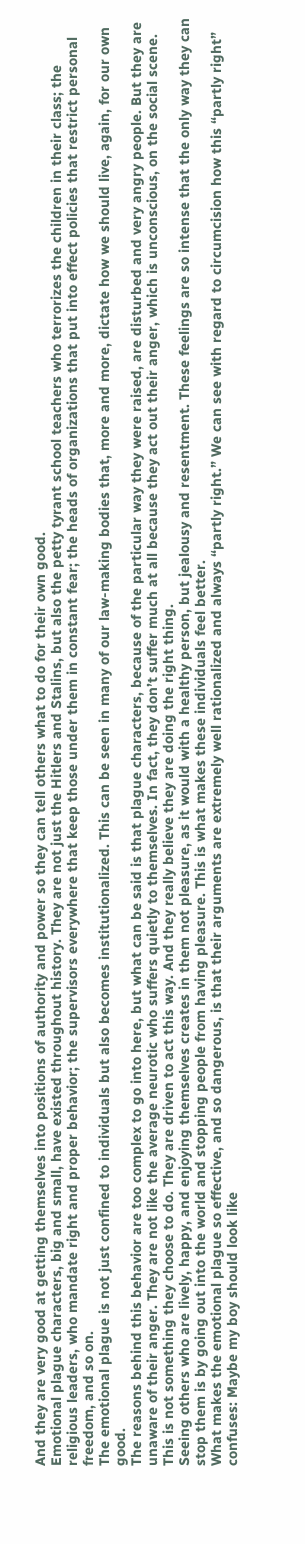And they are very good at getting themselves into positions of authority and power so they can tell others what to do for their own good.
Emotional plague characters, big and small, have existed throughout history. They are not just the Hitlers and Stalins, but also the petty tyrant school teachers who terrorizes the children in their class; the religious leaders, who mandate right and proper behavior; the supervisors everywhere that keep those under them in constant fear; the heads of organizations that put into effect policies that restrict personal freedom, and so on.
The emotional plague is not just confined to individuals but also becomes institutionalized. This can be seen in many of our law-making bodies that, more and more, dictate how we should live, again, for our own good.
The reasons behind this behavior are too complex to go into here, but what can be said is that plague characters, because of the particular way they were raised, are disturbed and very angry people. But they are unaware of their anger. They are not like the average neurotic who suffers quietly to themselves. In fact, they don’t suffer much at all because they act out their anger, which is unconscious, on the social scene. This is not something they choose to do. They are driven to act this way. And they really believe they are doing the right thing.
Seeing others who are lively, happy, and enjoying themselves creates in them not pleasure, as it would with a healthy person, but jealousy and resentment. These feelings are so intense that the only way they can stop them is by going out into the world and stopping people from having pleasure. This is what makes these individuals feel better.
What makes the emotional plague so effective, and so dangerous, is that their arguments are extremely well rationalized and always “partly right.” We can see with regard to circumcision how this “partly right” confuses: Maybe my boy should look like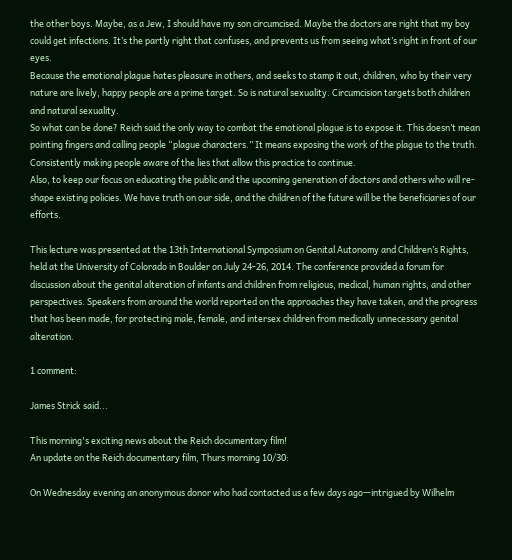the other boys. Maybe, as a Jew, I should have my son circumcised. Maybe the doctors are right that my boy could get infections. It’s the partly right that confuses, and prevents us from seeing what’s right in front of our eyes.
Because the emotional plague hates pleasure in others, and seeks to stamp it out, children, who by their very nature are lively, happy people are a prime target. So is natural sexuality. Circumcision targets both children and natural sexuality.
So what can be done? Reich said the only way to combat the emotional plague is to expose it. This doesn’t mean pointing fingers and calling people “plague characters.” It means exposing the work of the plague to the truth. Consistently making people aware of the lies that allow this practice to continue.
Also, to keep our focus on educating the public and the upcoming generation of doctors and others who will re-shape existing policies. We have truth on our side, and the children of the future will be the beneficiaries of our efforts.

This lecture was presented at the 13th International Symposium on Genital Autonomy and Children’s Rights, held at the University of Colorado in Boulder on July 24-26, 2014. The conference provided a forum for discussion about the genital alteration of infants and children from religious, medical, human rights, and other perspectives. Speakers from around the world reported on the approaches they have taken, and the progress that has been made, for protecting male, female, and intersex children from medically unnecessary genital alteration.

1 comment:

James Strick said...

This morning's exciting news about the Reich documentary film!
An update on the Reich documentary film, Thurs morning 10/30:

On Wednesday evening an anonymous donor who had contacted us a few days ago—intrigued by Wilhelm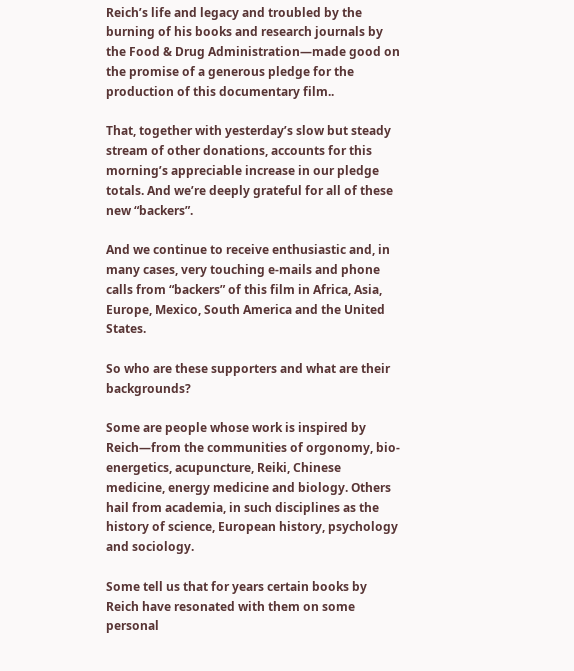Reich’s life and legacy and troubled by the burning of his books and research journals by the Food & Drug Administration—made good on the promise of a generous pledge for the production of this documentary film..

That, together with yesterday’s slow but steady stream of other donations, accounts for this morning’s appreciable increase in our pledge totals. And we’re deeply grateful for all of these new “backers”.

And we continue to receive enthusiastic and, in many cases, very touching e-mails and phone calls from “backers” of this film in Africa, Asia, Europe, Mexico, South America and the United States.

So who are these supporters and what are their backgrounds?

Some are people whose work is inspired by Reich—from the communities of orgonomy, bio-energetics, acupuncture, Reiki, Chinese medicine, energy medicine and biology. Others hail from academia, in such disciplines as the history of science, European history, psychology and sociology.

Some tell us that for years certain books by Reich have resonated with them on some personal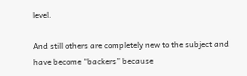level.

And still others are completely new to the subject and have become “backers” because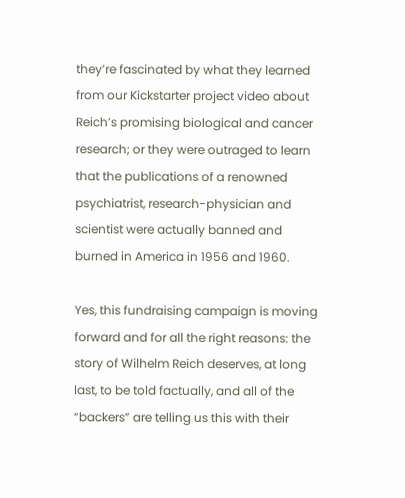they’re fascinated by what they learned from our Kickstarter project video about Reich’s promising biological and cancer research; or they were outraged to learn that the publications of a renowned psychiatrist, research-physician and scientist were actually banned and burned in America in 1956 and 1960.

Yes, this fundraising campaign is moving forward and for all the right reasons: the story of Wilhelm Reich deserves, at long last, to be told factually, and all of the “backers” are telling us this with their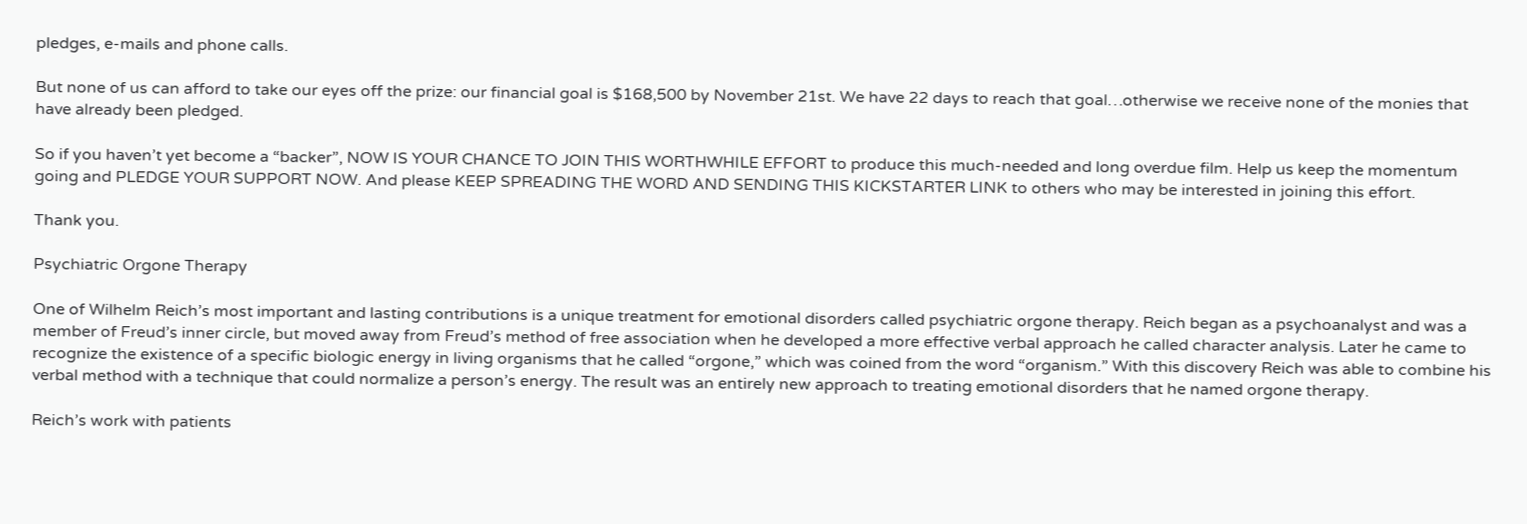pledges, e-mails and phone calls.

But none of us can afford to take our eyes off the prize: our financial goal is $168,500 by November 21st. We have 22 days to reach that goal…otherwise we receive none of the monies that have already been pledged.

So if you haven’t yet become a “backer”, NOW IS YOUR CHANCE TO JOIN THIS WORTHWHILE EFFORT to produce this much-needed and long overdue film. Help us keep the momentum going and PLEDGE YOUR SUPPORT NOW. And please KEEP SPREADING THE WORD AND SENDING THIS KICKSTARTER LINK to others who may be interested in joining this effort.

Thank you.

Psychiatric Orgone Therapy

One of Wilhelm Reich’s most important and lasting contributions is a unique treatment for emotional disorders called psychiatric orgone therapy. Reich began as a psychoanalyst and was a member of Freud’s inner circle, but moved away from Freud’s method of free association when he developed a more effective verbal approach he called character analysis. Later he came to recognize the existence of a specific biologic energy in living organisms that he called “orgone,” which was coined from the word “organism.” With this discovery Reich was able to combine his verbal method with a technique that could normalize a person’s energy. The result was an entirely new approach to treating emotional disorders that he named orgone therapy.

Reich’s work with patients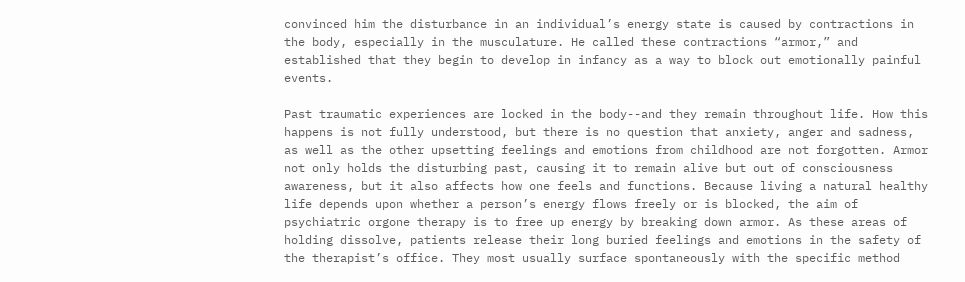convinced him the disturbance in an individual’s energy state is caused by contractions in the body, especially in the musculature. He called these contractions “armor,” and established that they begin to develop in infancy as a way to block out emotionally painful events.

Past traumatic experiences are locked in the body--and they remain throughout life. How this happens is not fully understood, but there is no question that anxiety, anger and sadness, as well as the other upsetting feelings and emotions from childhood are not forgotten. Armor not only holds the disturbing past, causing it to remain alive but out of consciousness awareness, but it also affects how one feels and functions. Because living a natural healthy life depends upon whether a person’s energy flows freely or is blocked, the aim of psychiatric orgone therapy is to free up energy by breaking down armor. As these areas of holding dissolve, patients release their long buried feelings and emotions in the safety of the therapist’s office. They most usually surface spontaneously with the specific method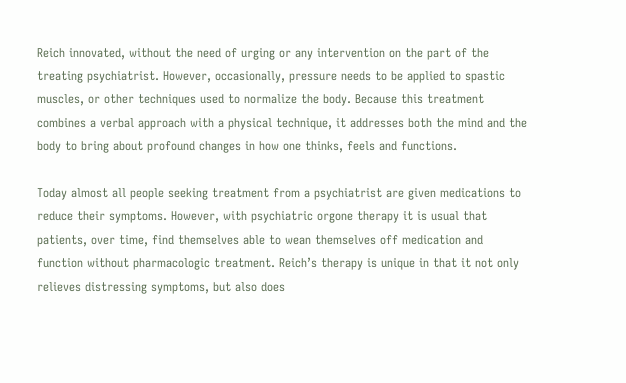Reich innovated, without the need of urging or any intervention on the part of the treating psychiatrist. However, occasionally, pressure needs to be applied to spastic muscles, or other techniques used to normalize the body. Because this treatment combines a verbal approach with a physical technique, it addresses both the mind and the body to bring about profound changes in how one thinks, feels and functions.

Today almost all people seeking treatment from a psychiatrist are given medications to reduce their symptoms. However, with psychiatric orgone therapy it is usual that patients, over time, find themselves able to wean themselves off medication and function without pharmacologic treatment. Reich’s therapy is unique in that it not only relieves distressing symptoms, but also does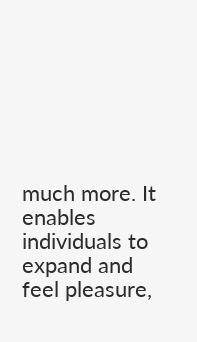much more. It enables individuals to expand and feel pleasure,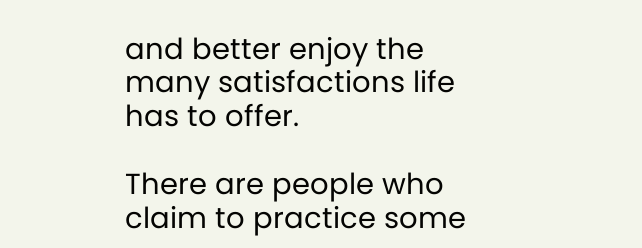and better enjoy the many satisfactions life has to offer.

There are people who claim to practice some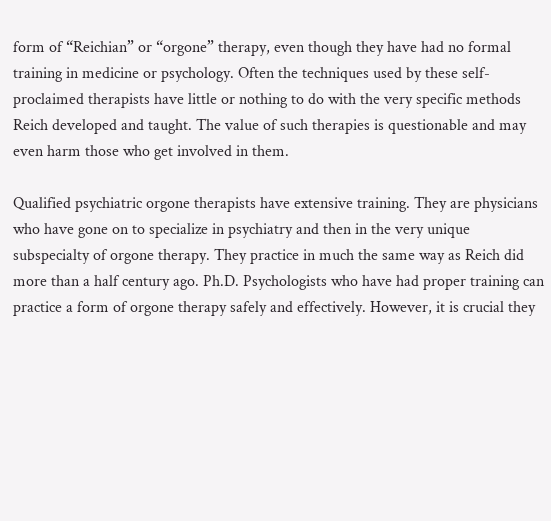form of “Reichian” or “orgone” therapy, even though they have had no formal training in medicine or psychology. Often the techniques used by these self-proclaimed therapists have little or nothing to do with the very specific methods Reich developed and taught. The value of such therapies is questionable and may even harm those who get involved in them.

Qualified psychiatric orgone therapists have extensive training. They are physicians who have gone on to specialize in psychiatry and then in the very unique subspecialty of orgone therapy. They practice in much the same way as Reich did more than a half century ago. Ph.D. Psychologists who have had proper training can practice a form of orgone therapy safely and effectively. However, it is crucial they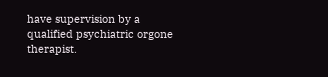have supervision by a qualified psychiatric orgone therapist.